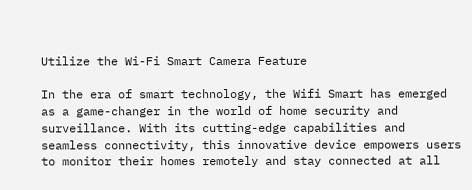Utilize the Wi-Fi Smart Camera Feature

In the era of smart technology, the Wifi Smart has emerged as a game-changer in the world of home security and surveillance. With its cutting-edge capabilities and seamless connectivity, this innovative device empowers users to monitor their homes remotely and stay connected at all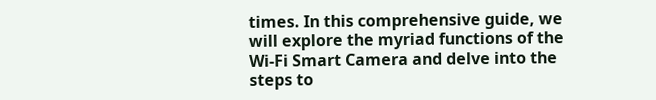times. In this comprehensive guide, we will explore the myriad functions of the Wi-Fi Smart Camera and delve into the steps to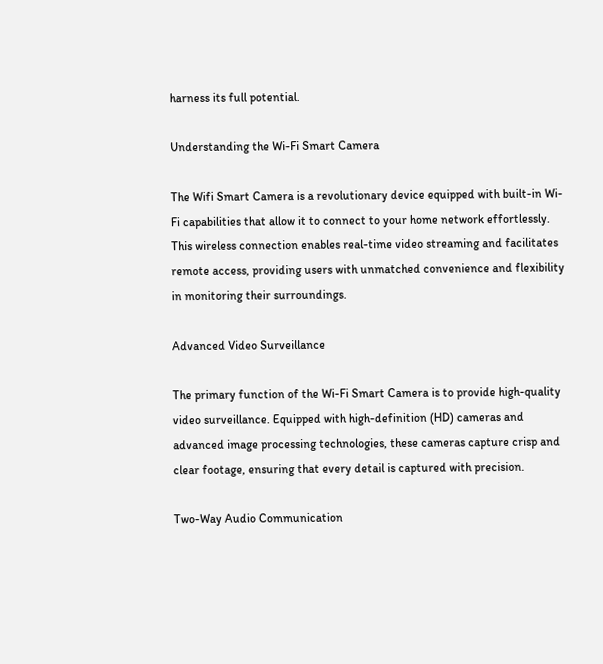harness its full potential.

Understanding the Wi-Fi Smart Camera

The Wifi Smart Camera is a revolutionary device equipped with built-in Wi-Fi capabilities that allow it to connect to your home network effortlessly. This wireless connection enables real-time video streaming and facilitates remote access, providing users with unmatched convenience and flexibility in monitoring their surroundings.

Advanced Video Surveillance

The primary function of the Wi-Fi Smart Camera is to provide high-quality video surveillance. Equipped with high-definition (HD) cameras and advanced image processing technologies, these cameras capture crisp and clear footage, ensuring that every detail is captured with precision.

Two-Way Audio Communication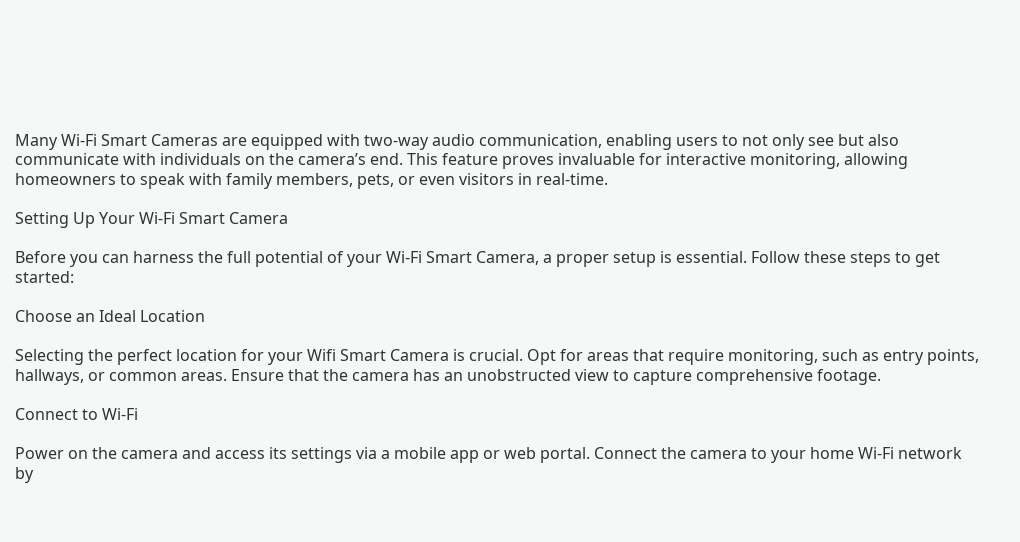Many Wi-Fi Smart Cameras are equipped with two-way audio communication, enabling users to not only see but also communicate with individuals on the camera’s end. This feature proves invaluable for interactive monitoring, allowing homeowners to speak with family members, pets, or even visitors in real-time.

Setting Up Your Wi-Fi Smart Camera

Before you can harness the full potential of your Wi-Fi Smart Camera, a proper setup is essential. Follow these steps to get started:

Choose an Ideal Location

Selecting the perfect location for your Wifi Smart Camera is crucial. Opt for areas that require monitoring, such as entry points, hallways, or common areas. Ensure that the camera has an unobstructed view to capture comprehensive footage.

Connect to Wi-Fi

Power on the camera and access its settings via a mobile app or web portal. Connect the camera to your home Wi-Fi network by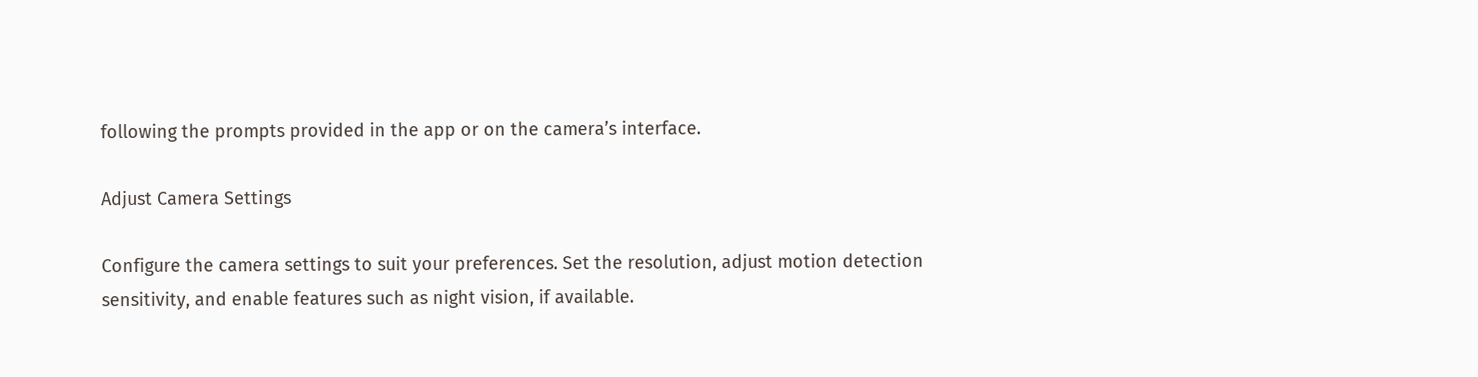following the prompts provided in the app or on the camera’s interface.

Adjust Camera Settings

Configure the camera settings to suit your preferences. Set the resolution, adjust motion detection sensitivity, and enable features such as night vision, if available.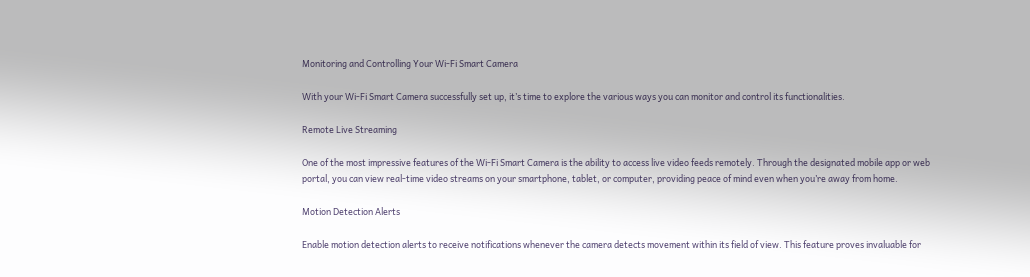Monitoring and Controlling Your Wi-Fi Smart Camera

With your Wi-Fi Smart Camera successfully set up, it’s time to explore the various ways you can monitor and control its functionalities.

Remote Live Streaming

One of the most impressive features of the Wi-Fi Smart Camera is the ability to access live video feeds remotely. Through the designated mobile app or web portal, you can view real-time video streams on your smartphone, tablet, or computer, providing peace of mind even when you’re away from home.

Motion Detection Alerts

Enable motion detection alerts to receive notifications whenever the camera detects movement within its field of view. This feature proves invaluable for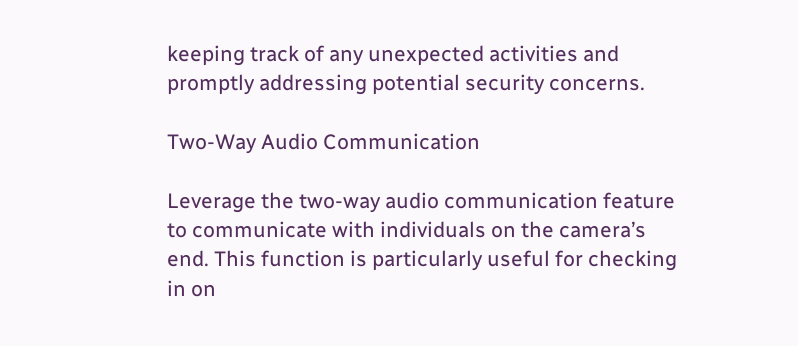keeping track of any unexpected activities and promptly addressing potential security concerns.

Two-Way Audio Communication

Leverage the two-way audio communication feature to communicate with individuals on the camera’s end. This function is particularly useful for checking in on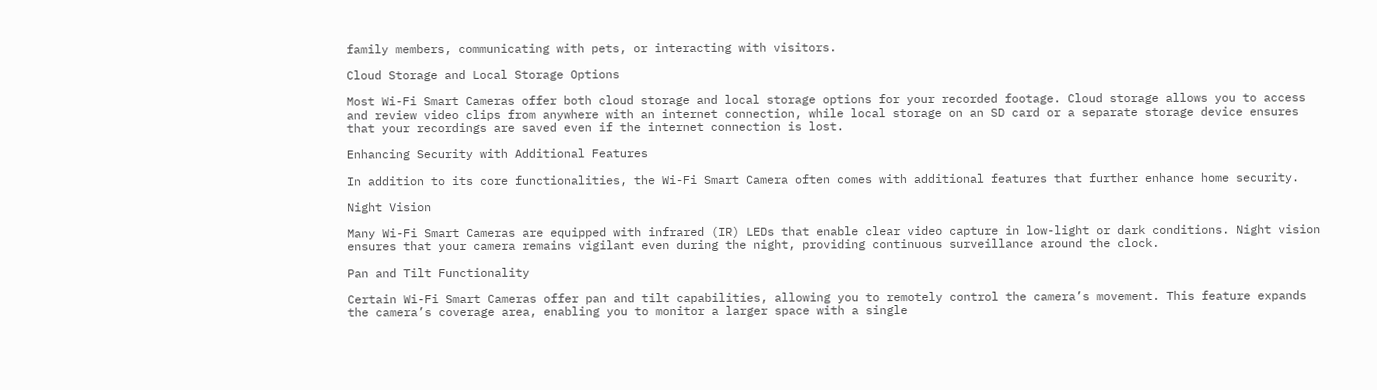family members, communicating with pets, or interacting with visitors.

Cloud Storage and Local Storage Options

Most Wi-Fi Smart Cameras offer both cloud storage and local storage options for your recorded footage. Cloud storage allows you to access and review video clips from anywhere with an internet connection, while local storage on an SD card or a separate storage device ensures that your recordings are saved even if the internet connection is lost.

Enhancing Security with Additional Features

In addition to its core functionalities, the Wi-Fi Smart Camera often comes with additional features that further enhance home security.

Night Vision

Many Wi-Fi Smart Cameras are equipped with infrared (IR) LEDs that enable clear video capture in low-light or dark conditions. Night vision ensures that your camera remains vigilant even during the night, providing continuous surveillance around the clock.

Pan and Tilt Functionality

Certain Wi-Fi Smart Cameras offer pan and tilt capabilities, allowing you to remotely control the camera’s movement. This feature expands the camera’s coverage area, enabling you to monitor a larger space with a single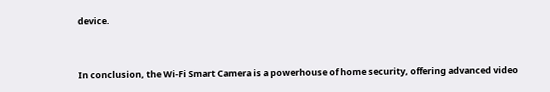device.


In conclusion, the Wi-Fi Smart Camera is a powerhouse of home security, offering advanced video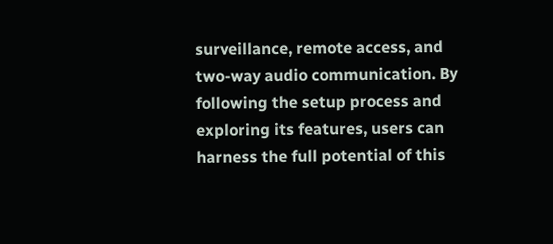surveillance, remote access, and two-way audio communication. By following the setup process and exploring its features, users can harness the full potential of this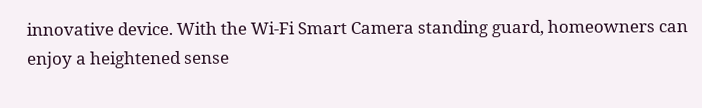innovative device. With the Wi-Fi Smart Camera standing guard, homeowners can enjoy a heightened sense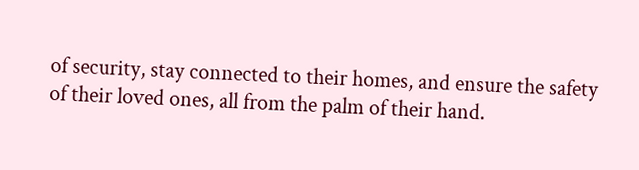of security, stay connected to their homes, and ensure the safety of their loved ones, all from the palm of their hand.